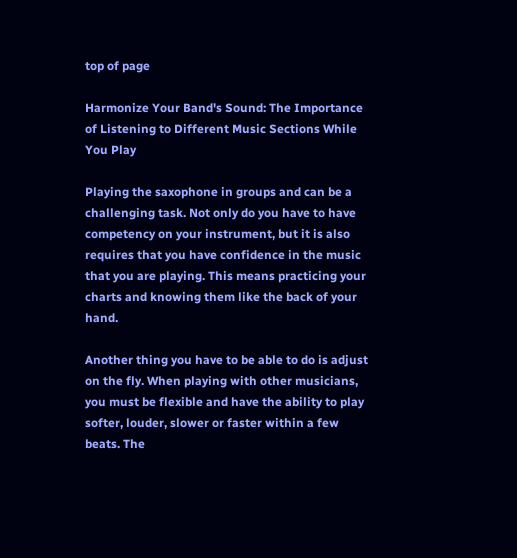top of page

Harmonize Your Band's Sound: The Importance of Listening to Different Music Sections While You Play

Playing the saxophone in groups and can be a challenging task. Not only do you have to have competency on your instrument, but it is also requires that you have confidence in the music that you are playing. This means practicing your charts and knowing them like the back of your hand.

Another thing you have to be able to do is adjust on the fly. When playing with other musicians, you must be flexible and have the ability to play softer, louder, slower or faster within a few beats. The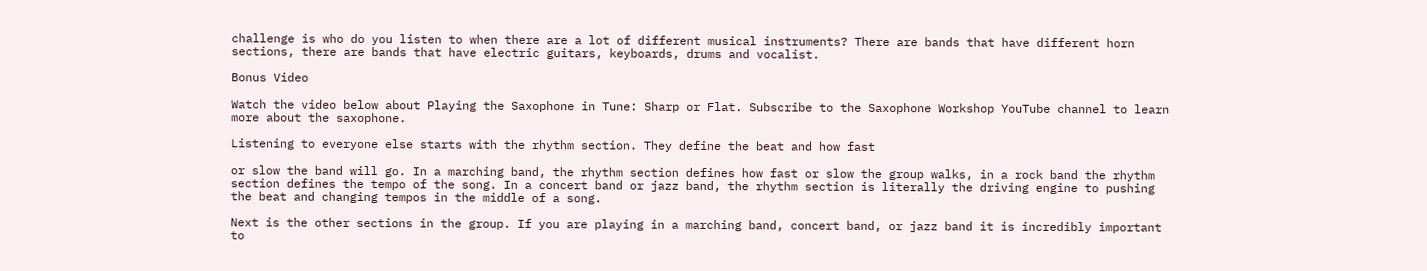challenge is who do you listen to when there are a lot of different musical instruments? There are bands that have different horn sections, there are bands that have electric guitars, keyboards, drums and vocalist.

Bonus Video

Watch the video below about Playing the Saxophone in Tune: Sharp or Flat. Subscribe to the Saxophone Workshop YouTube channel to learn more about the saxophone.

Listening to everyone else starts with the rhythm section. They define the beat and how fast

or slow the band will go. In a marching band, the rhythm section defines how fast or slow the group walks, in a rock band the rhythm section defines the tempo of the song. In a concert band or jazz band, the rhythm section is literally the driving engine to pushing the beat and changing tempos in the middle of a song.

Next is the other sections in the group. If you are playing in a marching band, concert band, or jazz band it is incredibly important to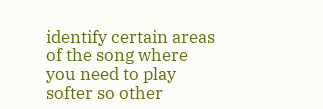identify certain areas of the song where you need to play softer so other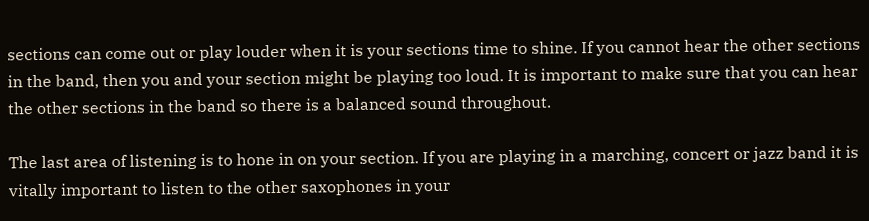sections can come out or play louder when it is your sections time to shine. If you cannot hear the other sections in the band, then you and your section might be playing too loud. It is important to make sure that you can hear the other sections in the band so there is a balanced sound throughout.

The last area of listening is to hone in on your section. If you are playing in a marching, concert or jazz band it is vitally important to listen to the other saxophones in your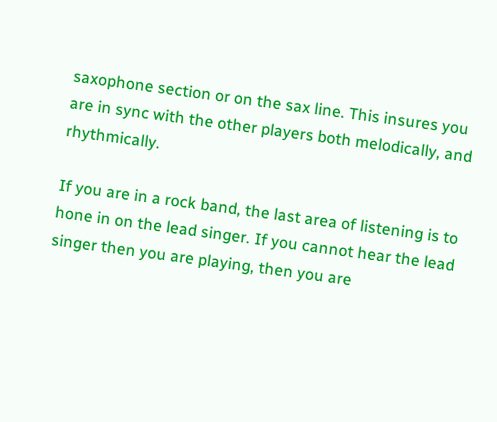saxophone section or on the sax line. This insures you are in sync with the other players both melodically, and rhythmically.

If you are in a rock band, the last area of listening is to hone in on the lead singer. If you cannot hear the lead singer then you are playing, then you are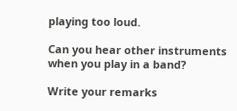playing too loud.

Can you hear other instruments when you play in a band?

Write your remarks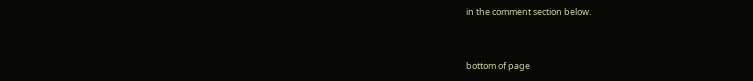in the comment section below.



bottom of page